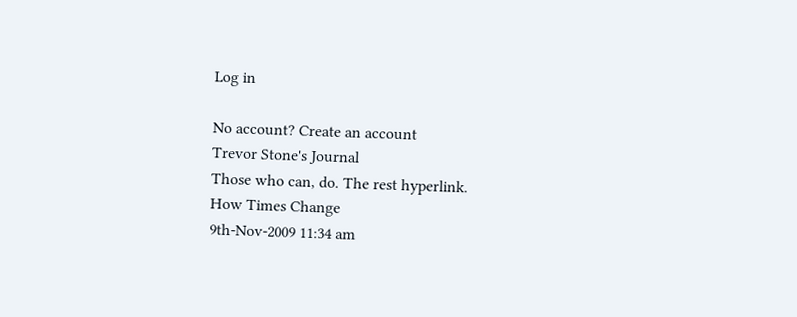Log in

No account? Create an account
Trevor Stone's Journal
Those who can, do. The rest hyperlink.
How Times Change
9th-Nov-2009 11:34 am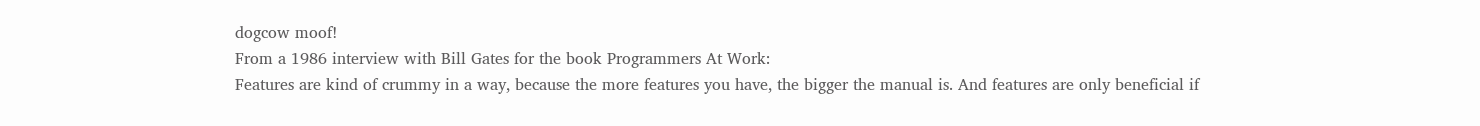dogcow moof!
From a 1986 interview with Bill Gates for the book Programmers At Work:
Features are kind of crummy in a way, because the more features you have, the bigger the manual is. And features are only beneficial if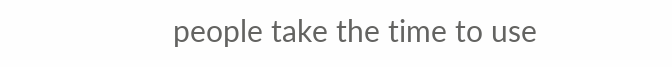people take the time to use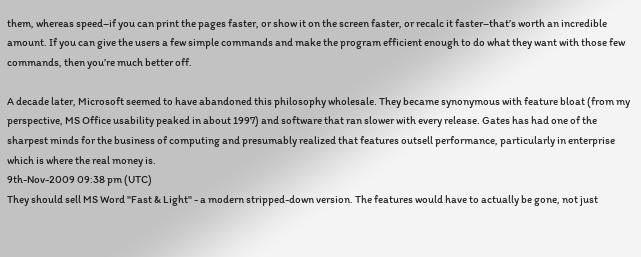them, whereas speed–if you can print the pages faster, or show it on the screen faster, or recalc it faster–that’s worth an incredible amount. If you can give the users a few simple commands and make the program efficient enough to do what they want with those few commands, then you’re much better off.

A decade later, Microsoft seemed to have abandoned this philosophy wholesale. They became synonymous with feature bloat (from my perspective, MS Office usability peaked in about 1997) and software that ran slower with every release. Gates has had one of the sharpest minds for the business of computing and presumably realized that features outsell performance, particularly in enterprise which is where the real money is.
9th-Nov-2009 09:38 pm (UTC)
They should sell MS Word "Fast & Light" - a modern stripped-down version. The features would have to actually be gone, not just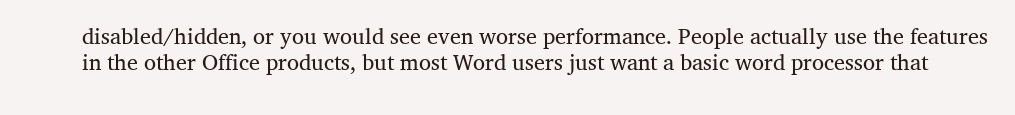disabled/hidden, or you would see even worse performance. People actually use the features in the other Office products, but most Word users just want a basic word processor that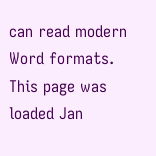can read modern Word formats.
This page was loaded Jan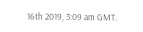16th 2019, 3:09 am GMT.